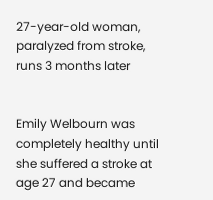27-year-old woman, paralyzed from stroke, runs 3 months later


Emily Welbourn was completely healthy until she suffered a stroke at age 27 and became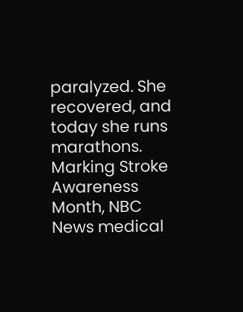paralyzed. She recovered, and today she runs marathons. Marking Stroke Awareness Month, NBC News medical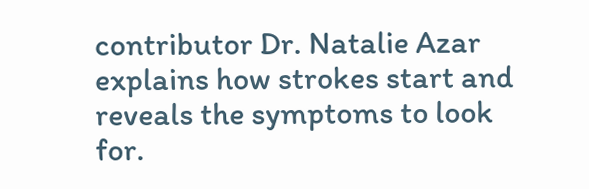contributor Dr. Natalie Azar explains how strokes start and reveals the symptoms to look for.